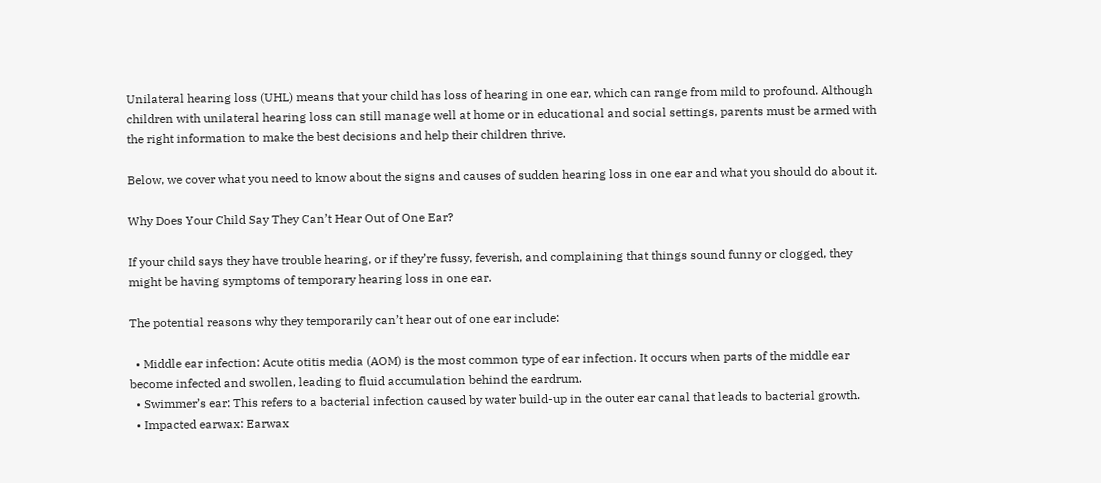Unilateral hearing loss (UHL) means that your child has loss of hearing in one ear, which can range from mild to profound. Although children with unilateral hearing loss can still manage well at home or in educational and social settings, parents must be armed with the right information to make the best decisions and help their children thrive.

Below, we cover what you need to know about the signs and causes of sudden hearing loss in one ear and what you should do about it.

Why Does Your Child Say They Can’t Hear Out of One Ear?

If your child says they have trouble hearing, or if they’re fussy, feverish, and complaining that things sound funny or clogged, they might be having symptoms of temporary hearing loss in one ear.

The potential reasons why they temporarily can’t hear out of one ear include:

  • Middle ear infection: Acute otitis media (AOM) is the most common type of ear infection. It occurs when parts of the middle ear become infected and swollen, leading to fluid accumulation behind the eardrum.
  • Swimmer’s ear: This refers to a bacterial infection caused by water build-up in the outer ear canal that leads to bacterial growth.
  • Impacted earwax: Earwax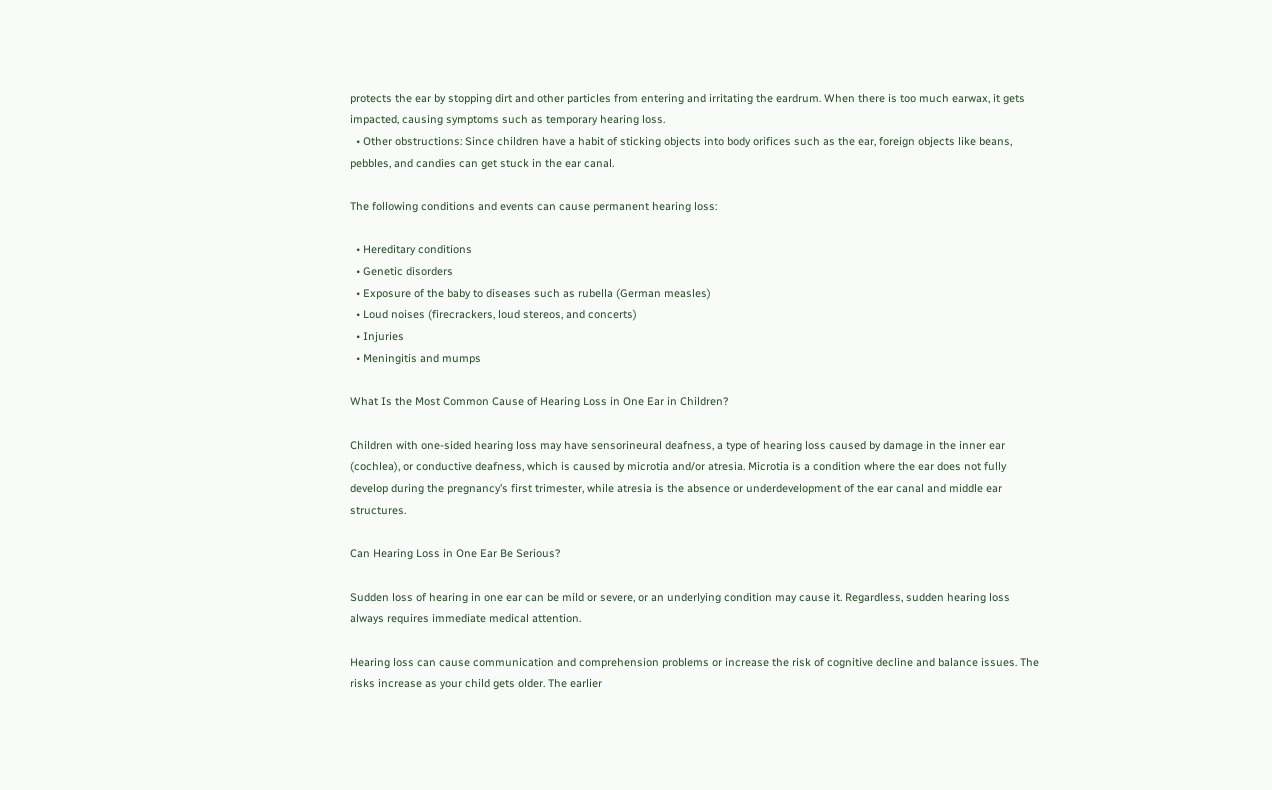protects the ear by stopping dirt and other particles from entering and irritating the eardrum. When there is too much earwax, it gets impacted, causing symptoms such as temporary hearing loss.
  • Other obstructions: Since children have a habit of sticking objects into body orifices such as the ear, foreign objects like beans, pebbles, and candies can get stuck in the ear canal.

The following conditions and events can cause permanent hearing loss:

  • Hereditary conditions
  • Genetic disorders
  • Exposure of the baby to diseases such as rubella (German measles)
  • Loud noises (firecrackers, loud stereos, and concerts)
  • Injuries
  • Meningitis and mumps

What Is the Most Common Cause of Hearing Loss in One Ear in Children?

Children with one-sided hearing loss may have sensorineural deafness, a type of hearing loss caused by damage in the inner ear (cochlea), or conductive deafness, which is caused by microtia and/or atresia. Microtia is a condition where the ear does not fully develop during the pregnancy’s first trimester, while atresia is the absence or underdevelopment of the ear canal and middle ear structures.

Can Hearing Loss in One Ear Be Serious?

Sudden loss of hearing in one ear can be mild or severe, or an underlying condition may cause it. Regardless, sudden hearing loss always requires immediate medical attention.

Hearing loss can cause communication and comprehension problems or increase the risk of cognitive decline and balance issues. The risks increase as your child gets older. The earlier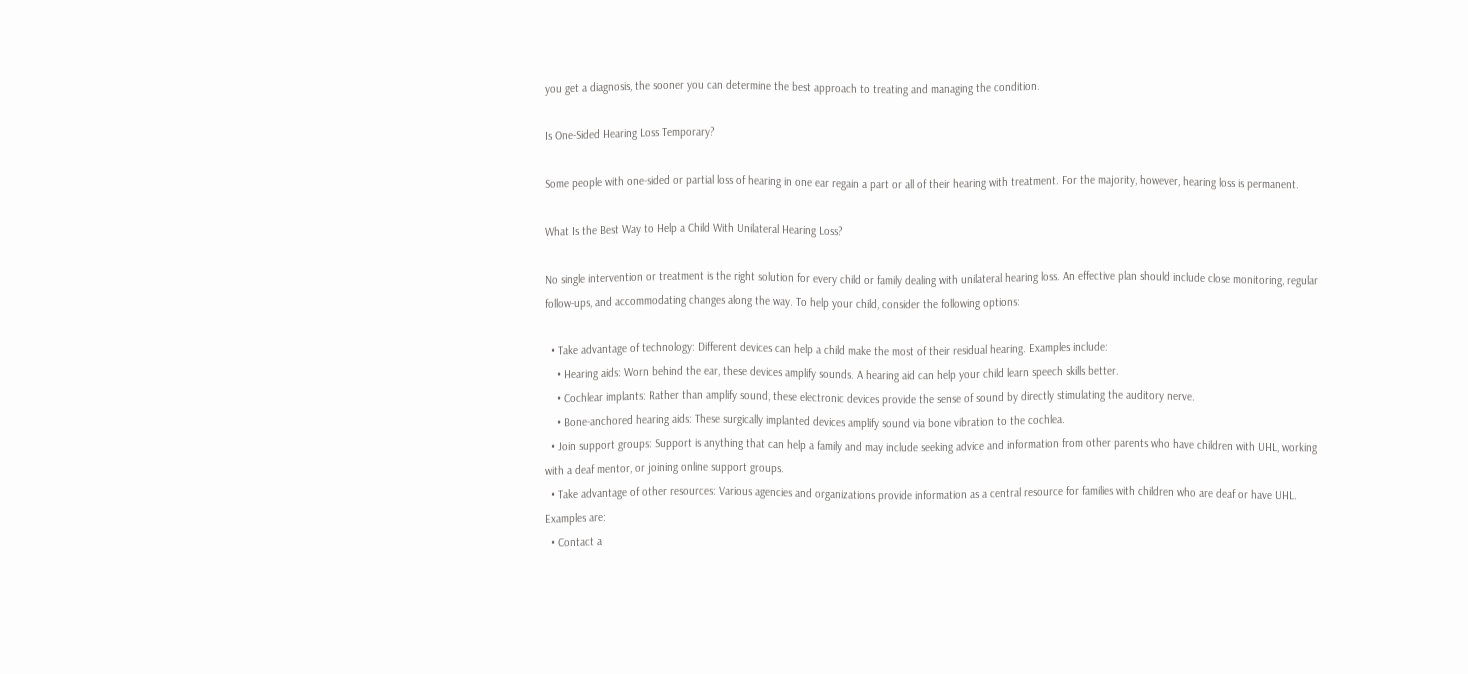you get a diagnosis, the sooner you can determine the best approach to treating and managing the condition.

Is One-Sided Hearing Loss Temporary?

Some people with one-sided or partial loss of hearing in one ear regain a part or all of their hearing with treatment. For the majority, however, hearing loss is permanent.

What Is the Best Way to Help a Child With Unilateral Hearing Loss?

No single intervention or treatment is the right solution for every child or family dealing with unilateral hearing loss. An effective plan should include close monitoring, regular follow-ups, and accommodating changes along the way. To help your child, consider the following options:

  • Take advantage of technology: Different devices can help a child make the most of their residual hearing. Examples include:
    • Hearing aids: Worn behind the ear, these devices amplify sounds. A hearing aid can help your child learn speech skills better.
    • Cochlear implants: Rather than amplify sound, these electronic devices provide the sense of sound by directly stimulating the auditory nerve.
    • Bone-anchored hearing aids: These surgically implanted devices amplify sound via bone vibration to the cochlea.
  • Join support groups: Support is anything that can help a family and may include seeking advice and information from other parents who have children with UHL, working with a deaf mentor, or joining online support groups.
  • Take advantage of other resources: Various agencies and organizations provide information as a central resource for families with children who are deaf or have UHL. Examples are:
  • Contact a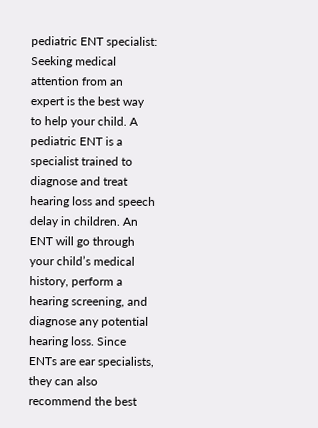pediatric ENT specialist: Seeking medical attention from an expert is the best way to help your child. A pediatric ENT is a specialist trained to diagnose and treat hearing loss and speech delay in children. An ENT will go through your child’s medical history, perform a hearing screening, and diagnose any potential hearing loss. Since ENTs are ear specialists, they can also recommend the best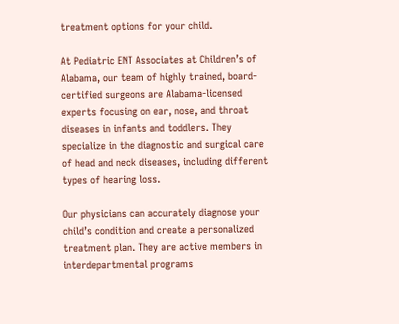treatment options for your child.

At Pediatric ENT Associates at Children’s of Alabama, our team of highly trained, board-certified surgeons are Alabama-licensed experts focusing on ear, nose, and throat diseases in infants and toddlers. They specialize in the diagnostic and surgical care of head and neck diseases, including different types of hearing loss.

Our physicians can accurately diagnose your child’s condition and create a personalized treatment plan. They are active members in interdepartmental programs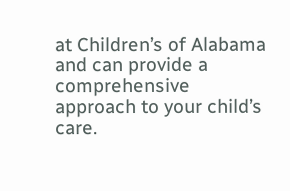at Children’s of Alabama and can provide a comprehensive approach to your child’s care.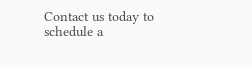Contact us today to schedule a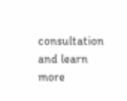consultation and learn more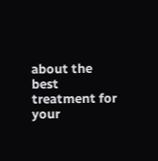about the best treatment for your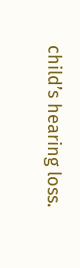child’s hearing loss.